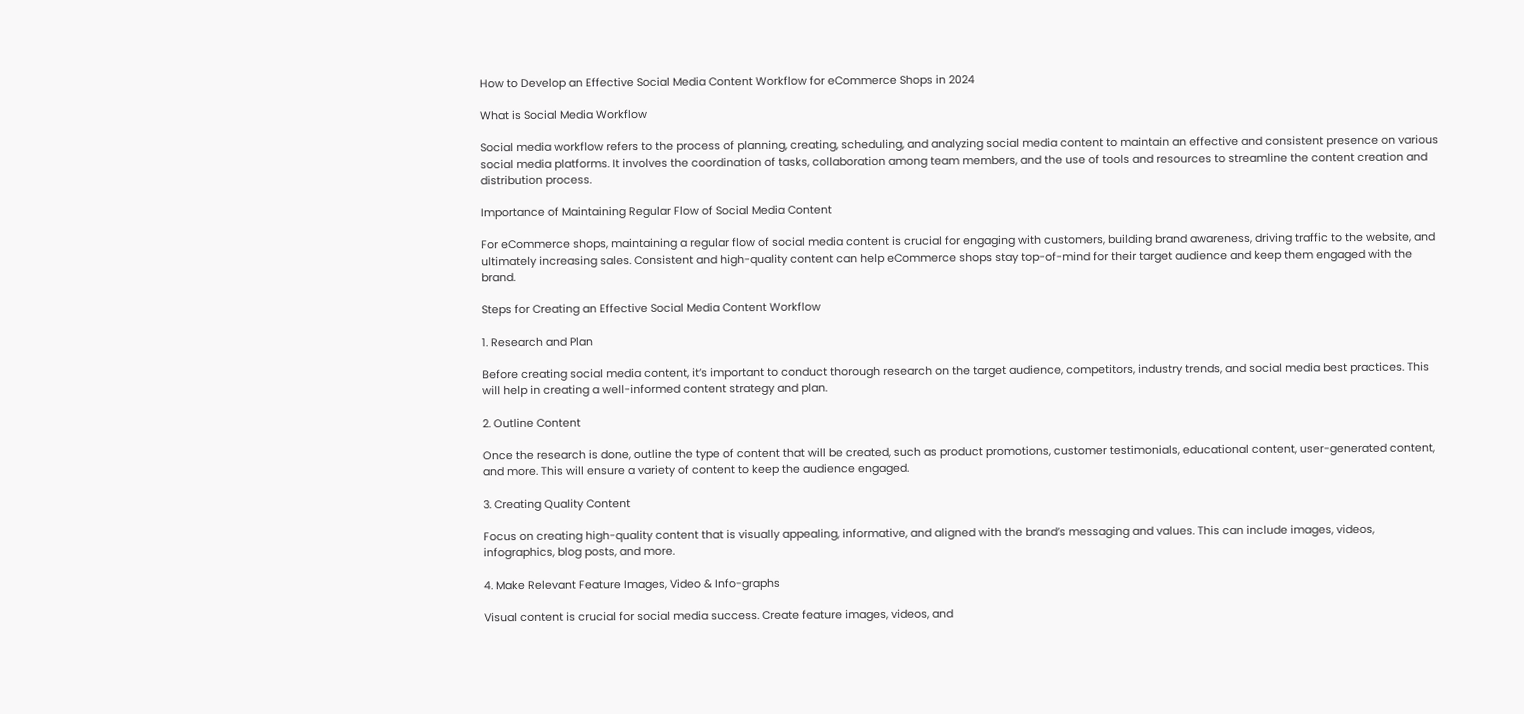How to Develop an Effective Social Media Content Workflow for eCommerce Shops in 2024

What is Social Media Workflow

Social media workflow refers to the process of planning, creating, scheduling, and analyzing social media content to maintain an effective and consistent presence on various social media platforms. It involves the coordination of tasks, collaboration among team members, and the use of tools and resources to streamline the content creation and distribution process.

Importance of Maintaining Regular Flow of Social Media Content

For eCommerce shops, maintaining a regular flow of social media content is crucial for engaging with customers, building brand awareness, driving traffic to the website, and ultimately increasing sales. Consistent and high-quality content can help eCommerce shops stay top-of-mind for their target audience and keep them engaged with the brand.

Steps for Creating an Effective Social Media Content Workflow

1. Research and Plan

Before creating social media content, it’s important to conduct thorough research on the target audience, competitors, industry trends, and social media best practices. This will help in creating a well-informed content strategy and plan.

2. Outline Content

Once the research is done, outline the type of content that will be created, such as product promotions, customer testimonials, educational content, user-generated content, and more. This will ensure a variety of content to keep the audience engaged.

3. Creating Quality Content

Focus on creating high-quality content that is visually appealing, informative, and aligned with the brand’s messaging and values. This can include images, videos, infographics, blog posts, and more.

4. Make Relevant Feature Images, Video & Info-graphs

Visual content is crucial for social media success. Create feature images, videos, and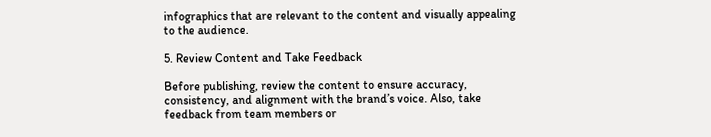infographics that are relevant to the content and visually appealing to the audience.

5. Review Content and Take Feedback

Before publishing, review the content to ensure accuracy, consistency, and alignment with the brand’s voice. Also, take feedback from team members or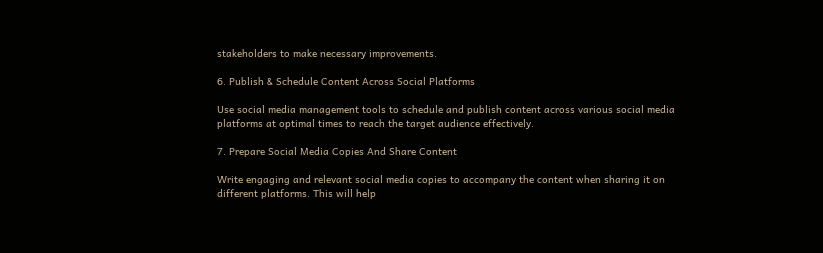stakeholders to make necessary improvements.

6. Publish & Schedule Content Across Social Platforms

Use social media management tools to schedule and publish content across various social media platforms at optimal times to reach the target audience effectively.

7. Prepare Social Media Copies And Share Content

Write engaging and relevant social media copies to accompany the content when sharing it on different platforms. This will help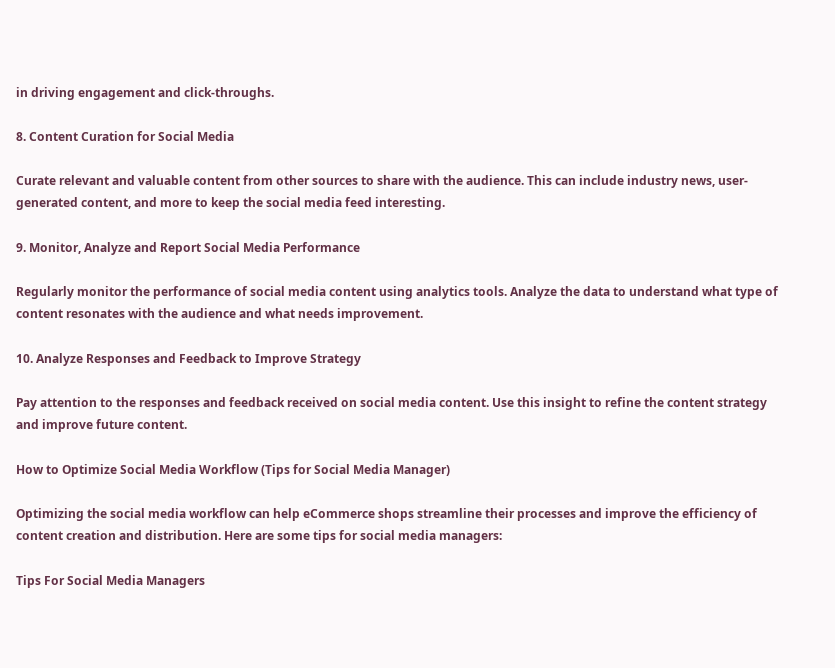in driving engagement and click-throughs.

8. Content Curation for Social Media

Curate relevant and valuable content from other sources to share with the audience. This can include industry news, user-generated content, and more to keep the social media feed interesting.

9. Monitor, Analyze and Report Social Media Performance

Regularly monitor the performance of social media content using analytics tools. Analyze the data to understand what type of content resonates with the audience and what needs improvement.

10. Analyze Responses and Feedback to Improve Strategy

Pay attention to the responses and feedback received on social media content. Use this insight to refine the content strategy and improve future content.

How to Optimize Social Media Workflow (Tips for Social Media Manager)

Optimizing the social media workflow can help eCommerce shops streamline their processes and improve the efficiency of content creation and distribution. Here are some tips for social media managers:

Tips For Social Media Managers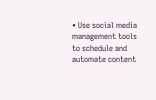• Use social media management tools to schedule and automate content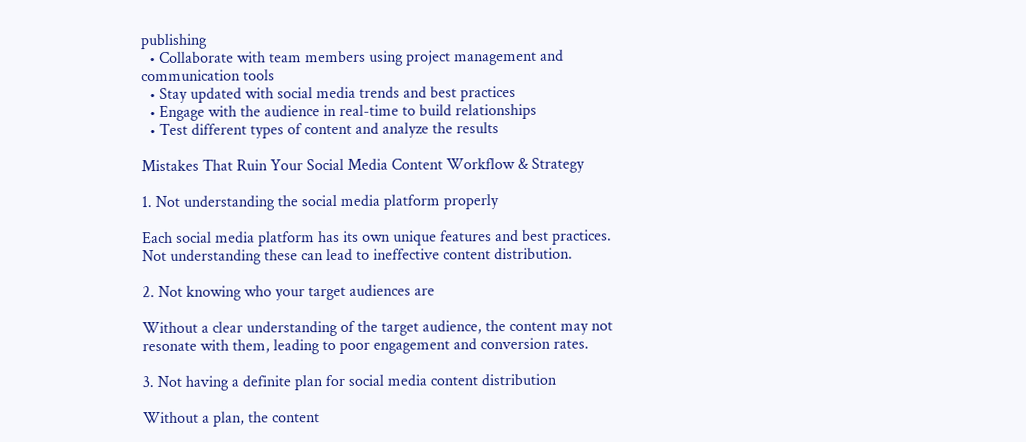publishing
  • Collaborate with team members using project management and communication tools
  • Stay updated with social media trends and best practices
  • Engage with the audience in real-time to build relationships
  • Test different types of content and analyze the results

Mistakes That Ruin Your Social Media Content Workflow & Strategy

1. Not understanding the social media platform properly

Each social media platform has its own unique features and best practices. Not understanding these can lead to ineffective content distribution.

2. Not knowing who your target audiences are

Without a clear understanding of the target audience, the content may not resonate with them, leading to poor engagement and conversion rates.

3. Not having a definite plan for social media content distribution

Without a plan, the content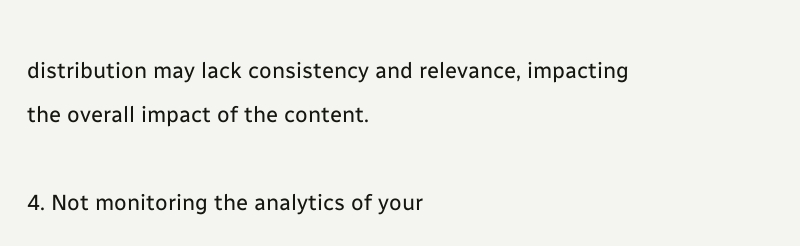distribution may lack consistency and relevance, impacting the overall impact of the content.

4. Not monitoring the analytics of your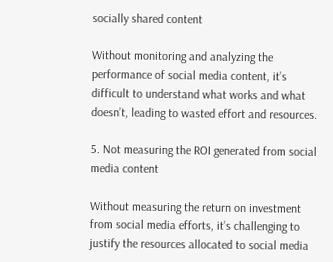socially shared content

Without monitoring and analyzing the performance of social media content, it’s difficult to understand what works and what doesn’t, leading to wasted effort and resources.

5. Not measuring the ROI generated from social media content

Without measuring the return on investment from social media efforts, it’s challenging to justify the resources allocated to social media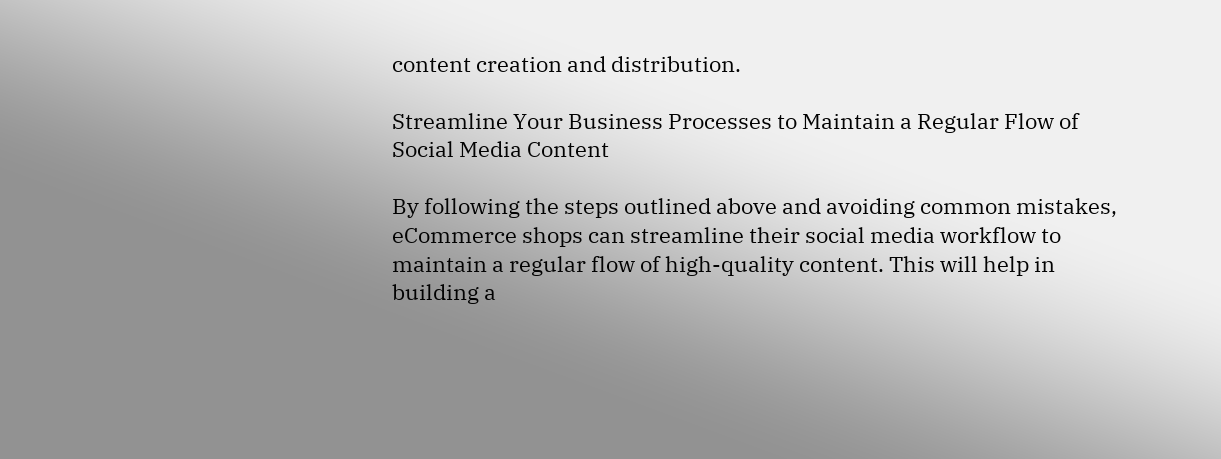content creation and distribution.

Streamline Your Business Processes to Maintain a Regular Flow of Social Media Content

By following the steps outlined above and avoiding common mistakes, eCommerce shops can streamline their social media workflow to maintain a regular flow of high-quality content. This will help in building a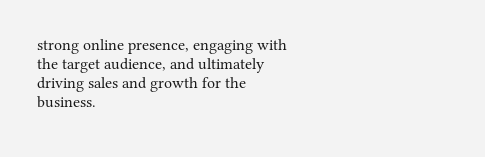strong online presence, engaging with the target audience, and ultimately driving sales and growth for the business.